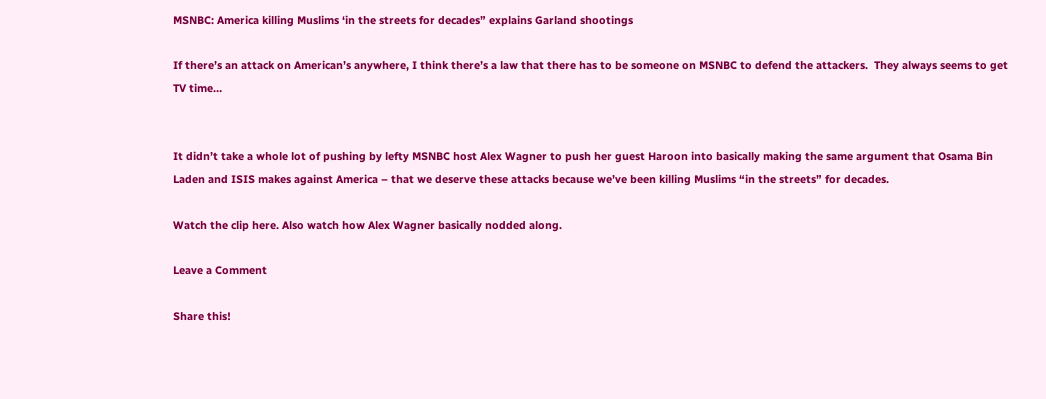MSNBC: America killing Muslims ‘in the streets for decades” explains Garland shootings

If there’s an attack on American’s anywhere, I think there’s a law that there has to be someone on MSNBC to defend the attackers.  They always seems to get TV time…


It didn’t take a whole lot of pushing by lefty MSNBC host Alex Wagner to push her guest Haroon into basically making the same argument that Osama Bin Laden and ISIS makes against America – that we deserve these attacks because we’ve been killing Muslims “in the streets” for decades.

Watch the clip here. Also watch how Alex Wagner basically nodded along.

Leave a Comment

Share this!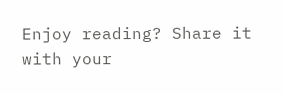Enjoy reading? Share it with your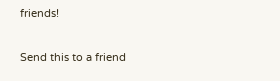friends!

Send this to a friend